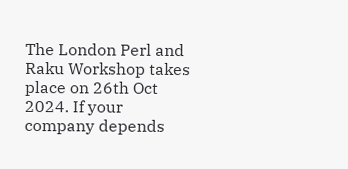The London Perl and Raku Workshop takes place on 26th Oct 2024. If your company depends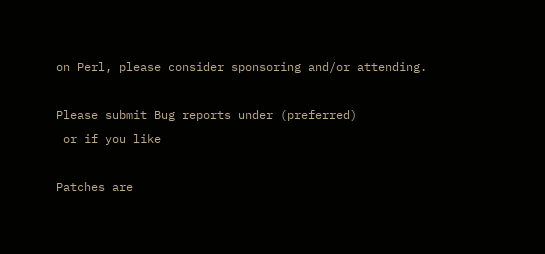on Perl, please consider sponsoring and/or attending.

Please submit Bug reports under (preferred)
 or if you like

Patches are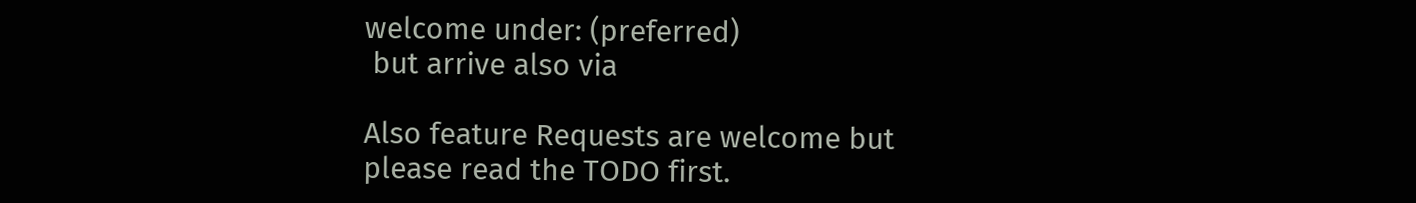welcome under: (preferred)
 but arrive also via

Also feature Requests are welcome but please read the TODO first.